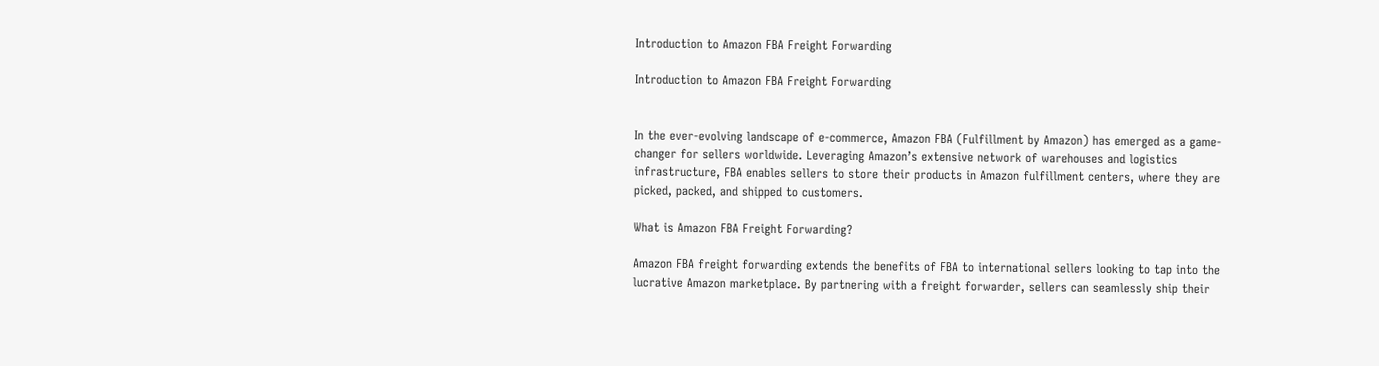Introduction to Amazon FBA Freight Forwarding

Introduction to Amazon FBA Freight Forwarding


In the ever-evolving landscape of e-commerce, Amazon FBA (Fulfillment by Amazon) has emerged as a game-changer for sellers worldwide. Leveraging Amazon’s extensive network of warehouses and logistics infrastructure, FBA enables sellers to store their products in Amazon fulfillment centers, where they are picked, packed, and shipped to customers.

What is Amazon FBA Freight Forwarding?

Amazon FBA freight forwarding extends the benefits of FBA to international sellers looking to tap into the lucrative Amazon marketplace. By partnering with a freight forwarder, sellers can seamlessly ship their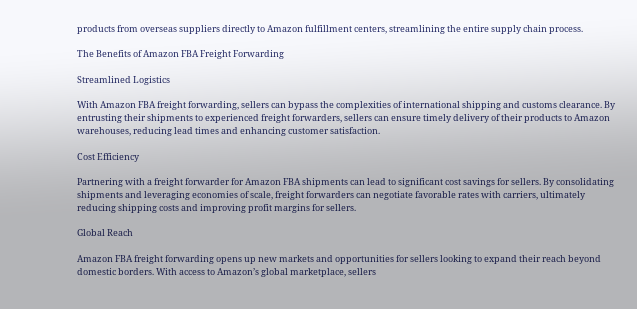products from overseas suppliers directly to Amazon fulfillment centers, streamlining the entire supply chain process.

The Benefits of Amazon FBA Freight Forwarding

Streamlined Logistics

With Amazon FBA freight forwarding, sellers can bypass the complexities of international shipping and customs clearance. By entrusting their shipments to experienced freight forwarders, sellers can ensure timely delivery of their products to Amazon warehouses, reducing lead times and enhancing customer satisfaction.

Cost Efficiency

Partnering with a freight forwarder for Amazon FBA shipments can lead to significant cost savings for sellers. By consolidating shipments and leveraging economies of scale, freight forwarders can negotiate favorable rates with carriers, ultimately reducing shipping costs and improving profit margins for sellers.

Global Reach

Amazon FBA freight forwarding opens up new markets and opportunities for sellers looking to expand their reach beyond domestic borders. With access to Amazon’s global marketplace, sellers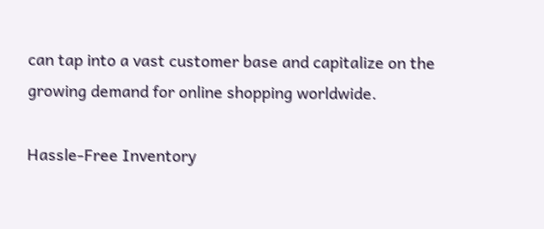can tap into a vast customer base and capitalize on the growing demand for online shopping worldwide.

Hassle-Free Inventory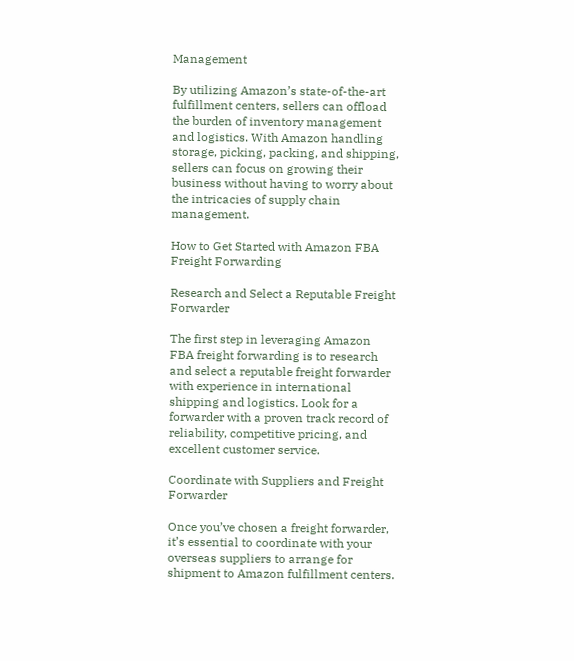Management

By utilizing Amazon’s state-of-the-art fulfillment centers, sellers can offload the burden of inventory management and logistics. With Amazon handling storage, picking, packing, and shipping, sellers can focus on growing their business without having to worry about the intricacies of supply chain management.

How to Get Started with Amazon FBA Freight Forwarding

Research and Select a Reputable Freight Forwarder

The first step in leveraging Amazon FBA freight forwarding is to research and select a reputable freight forwarder with experience in international shipping and logistics. Look for a forwarder with a proven track record of reliability, competitive pricing, and excellent customer service.

Coordinate with Suppliers and Freight Forwarder

Once you’ve chosen a freight forwarder, it’s essential to coordinate with your overseas suppliers to arrange for shipment to Amazon fulfillment centers.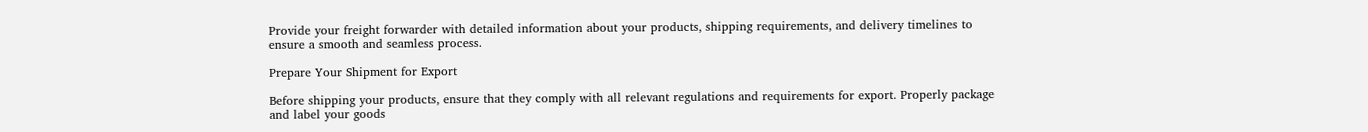Provide your freight forwarder with detailed information about your products, shipping requirements, and delivery timelines to ensure a smooth and seamless process.

Prepare Your Shipment for Export

Before shipping your products, ensure that they comply with all relevant regulations and requirements for export. Properly package and label your goods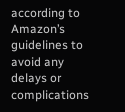according to Amazon’s guidelines to avoid any delays or complications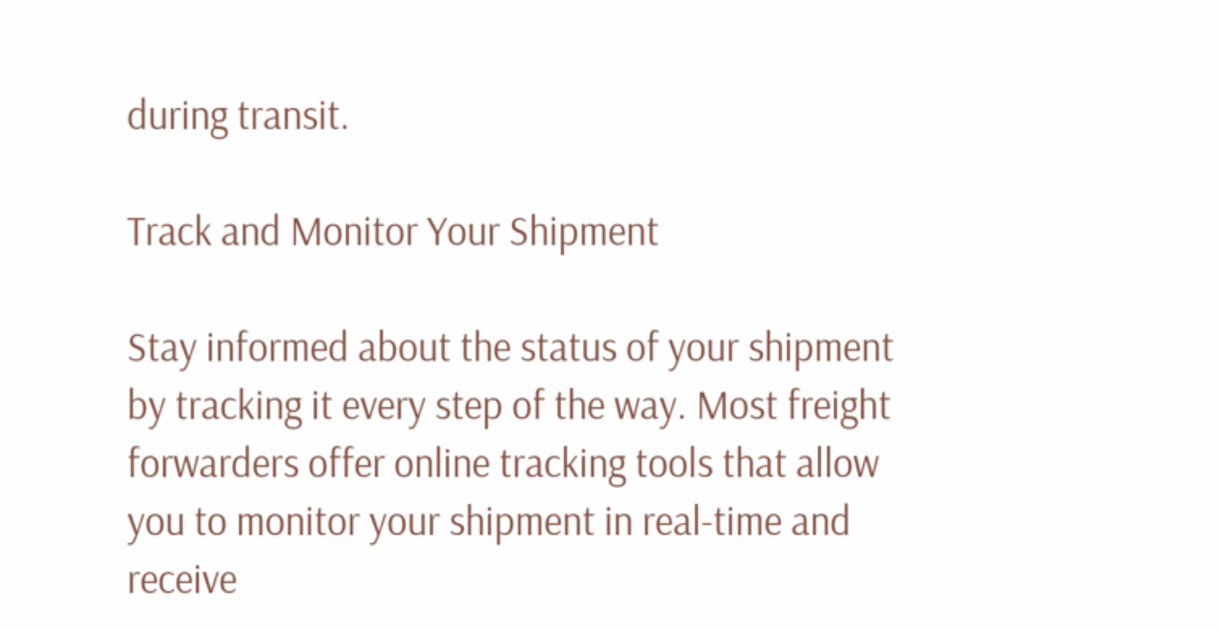during transit.

Track and Monitor Your Shipment

Stay informed about the status of your shipment by tracking it every step of the way. Most freight forwarders offer online tracking tools that allow you to monitor your shipment in real-time and receive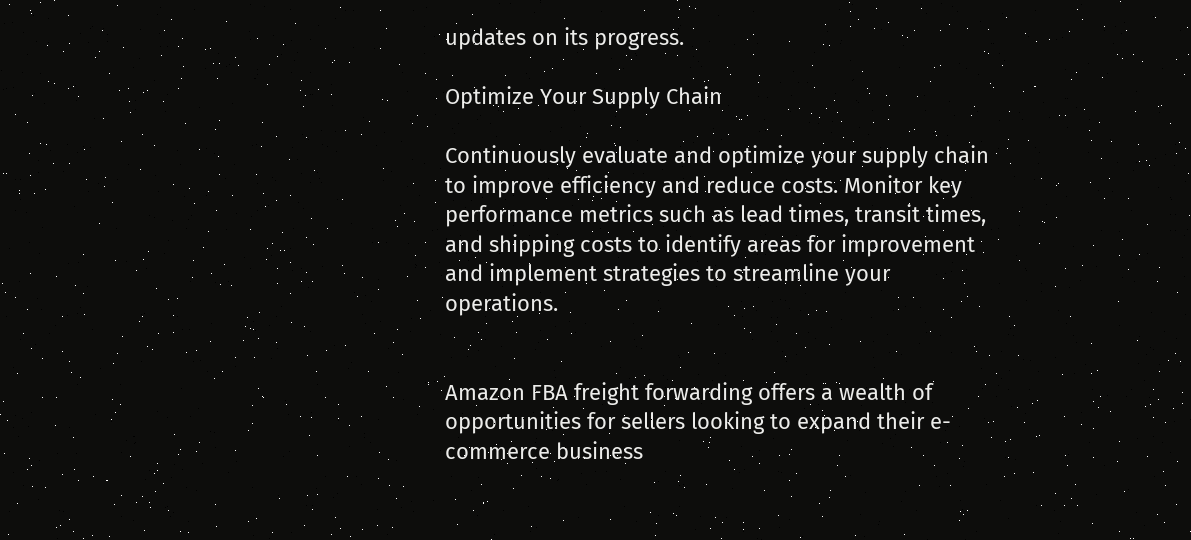updates on its progress.

Optimize Your Supply Chain

Continuously evaluate and optimize your supply chain to improve efficiency and reduce costs. Monitor key performance metrics such as lead times, transit times, and shipping costs to identify areas for improvement and implement strategies to streamline your operations.


Amazon FBA freight forwarding offers a wealth of opportunities for sellers looking to expand their e-commerce business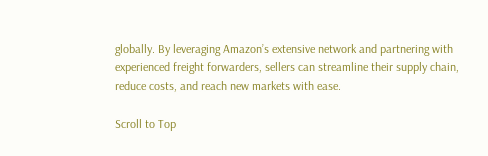globally. By leveraging Amazon’s extensive network and partnering with experienced freight forwarders, sellers can streamline their supply chain, reduce costs, and reach new markets with ease.

Scroll to Top